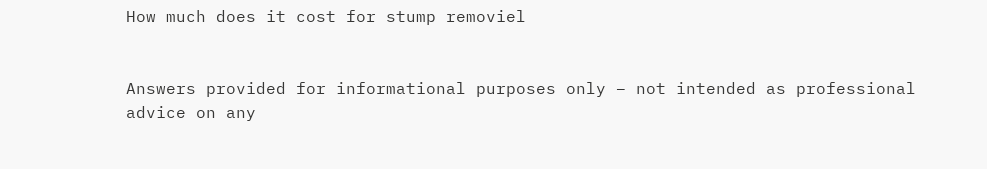How much does it cost for stump removiel


Answers provided for informational purposes only – not intended as professional advice on any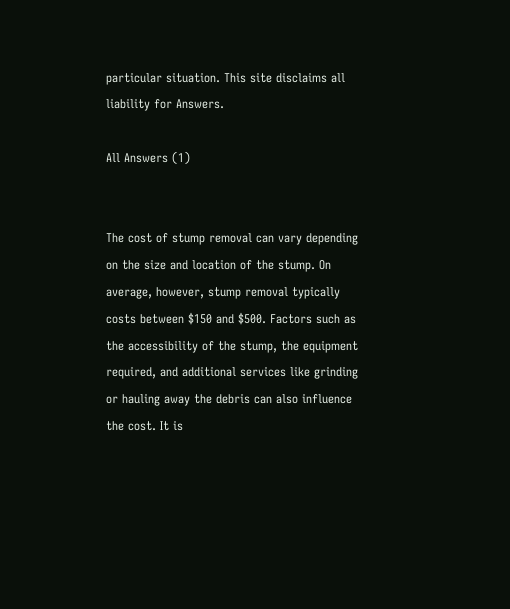particular situation. This site disclaims all liability for Answers.

All Answers (1)


The cost of stump removal can vary depending on the size and location of the stump. On average, however, stump removal typically costs between $150 and $500. Factors such as the accessibility of the stump, the equipment required, and additional services like grinding or hauling away the debris can also influence the cost. It is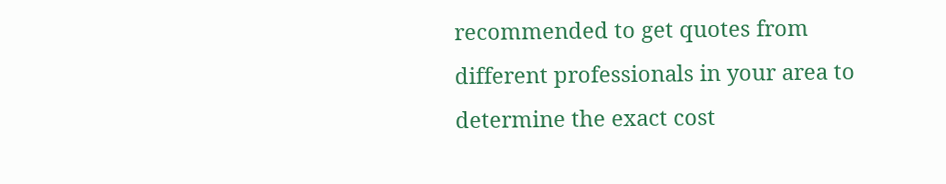recommended to get quotes from different professionals in your area to determine the exact cost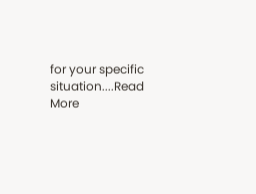for your specific situation....Read More